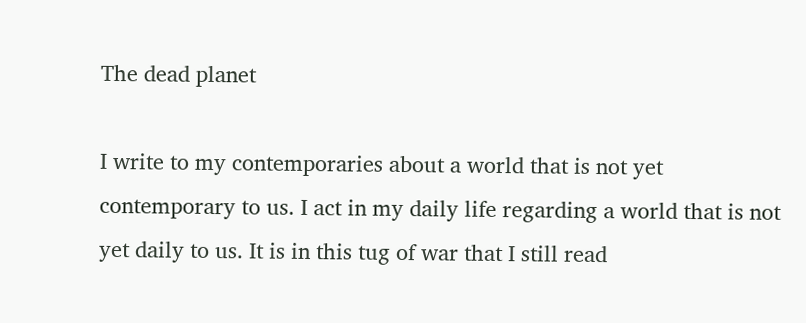The dead planet

I write to my contemporaries about a world that is not yet contemporary to us. I act in my daily life regarding a world that is not yet daily to us. It is in this tug of war that I still read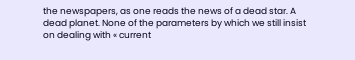the newspapers, as one reads the news of a dead star. A dead planet. None of the parameters by which we still insist on dealing with « current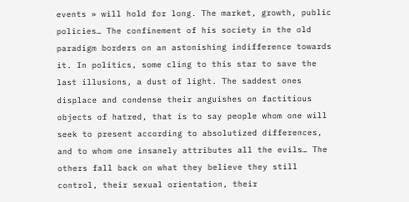events » will hold for long. The market, growth, public policies… The confinement of his society in the old paradigm borders on an astonishing indifference towards it. In politics, some cling to this star to save the last illusions, a dust of light. The saddest ones displace and condense their anguishes on factitious objects of hatred, that is to say people whom one will seek to present according to absolutized differences, and to whom one insanely attributes all the evils… The others fall back on what they believe they still control, their sexual orientation, their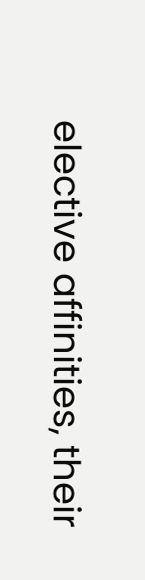elective affinities, their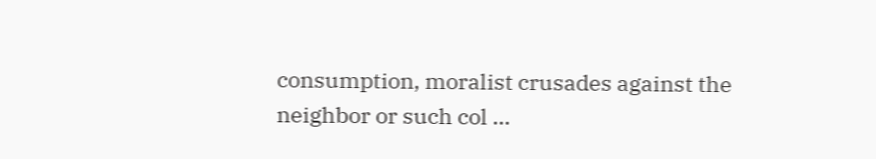consumption, moralist crusades against the neighbor or such col …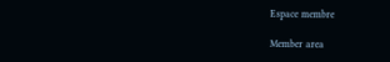Espace membre

Member area